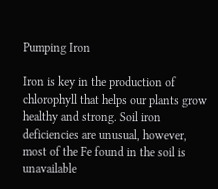Pumping Iron

Iron is key in the production of chlorophyll that helps our plants grow healthy and strong. Soil iron deficiencies are unusual, however, most of the Fe found in the soil is unavailable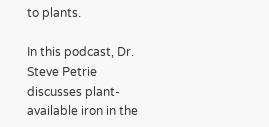to plants.

In this podcast, Dr. Steve Petrie discusses plant-available iron in the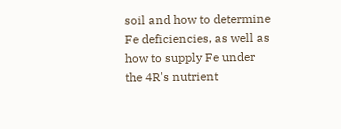soil and how to determine Fe deficiencies, as well as how to supply Fe under the 4R's nutrient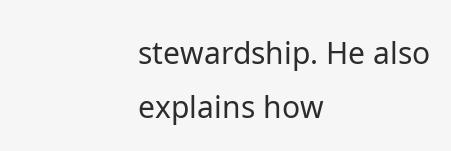stewardship. He also explains how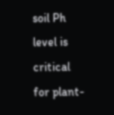soil Ph level is critical for plant-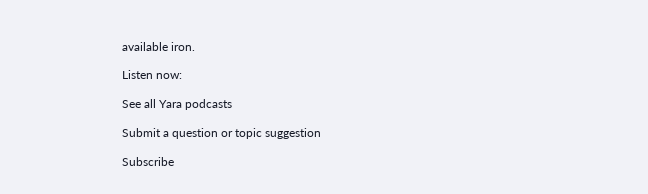available iron.

Listen now:

See all Yara podcasts

Submit a question or topic suggestion

Subscribe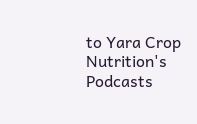to Yara Crop Nutrition's Podcasts